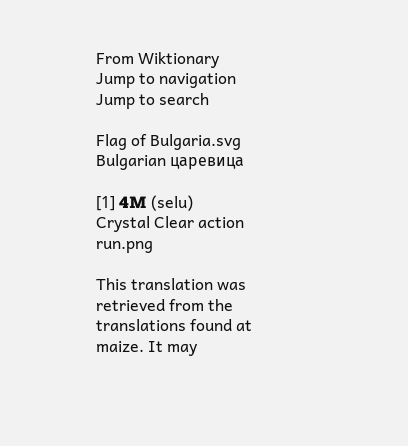From Wiktionary
Jump to navigation Jump to search

Flag of Bulgaria.svg Bulgarian царевица

[1] ᏎᎷ (selu)
Crystal Clear action run.png

This translation was retrieved from the translations found at maize. It may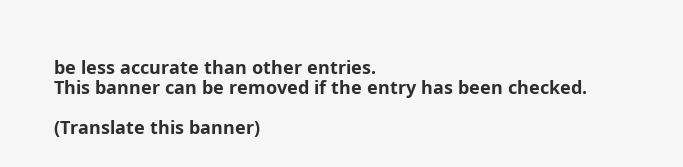be less accurate than other entries.
This banner can be removed if the entry has been checked.

(Translate this banner)